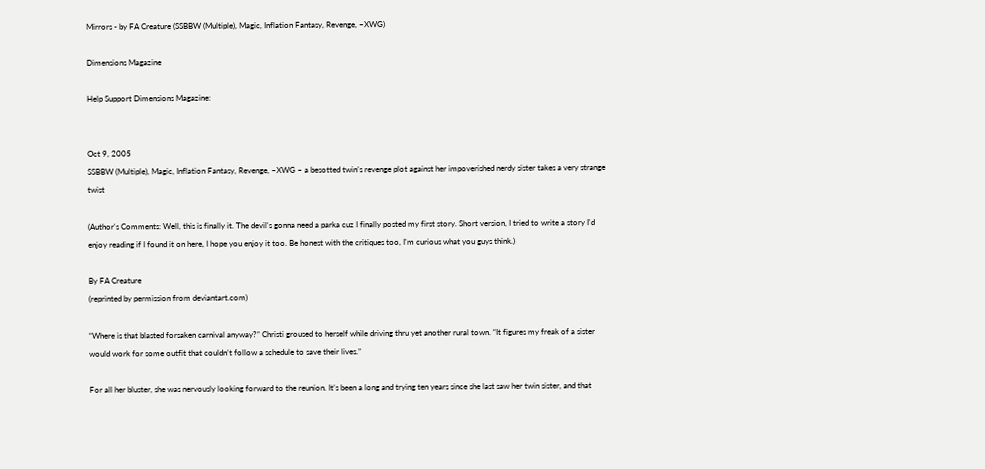Mirrors - by FA Creature (SSBBW (Multiple), Magic, Inflation Fantasy, Revenge, ~XWG)

Dimensions Magazine

Help Support Dimensions Magazine:


Oct 9, 2005
SSBBW (Multiple), Magic, Inflation Fantasy, Revenge, ~XWG – a besotted twin’s revenge plot against her impoverished nerdy sister takes a very strange twist

(Author's Comments: Well, this is finally it. The devil's gonna need a parka cuz I finally posted my first story. Short version, I tried to write a story I'd enjoy reading if I found it on here, I hope you enjoy it too. Be honest with the critiques too, I'm curious what you guys think.)

By FA Creature
(reprinted by permission from deviantart.com)

“Where is that blasted forsaken carnival anyway?” Christi groused to herself while driving thru yet another rural town. “It figures my freak of a sister would work for some outfit that couldn’t follow a schedule to save their lives.”

For all her bluster, she was nervously looking forward to the reunion. It’s been a long and trying ten years since she last saw her twin sister, and that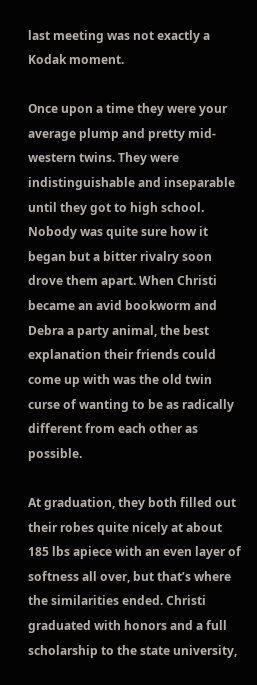last meeting was not exactly a Kodak moment.

Once upon a time they were your average plump and pretty mid-western twins. They were indistinguishable and inseparable until they got to high school. Nobody was quite sure how it began but a bitter rivalry soon drove them apart. When Christi became an avid bookworm and Debra a party animal, the best explanation their friends could come up with was the old twin curse of wanting to be as radically different from each other as possible.

At graduation, they both filled out their robes quite nicely at about 185 lbs apiece with an even layer of softness all over, but that’s where the similarities ended. Christi graduated with honors and a full scholarship to the state university,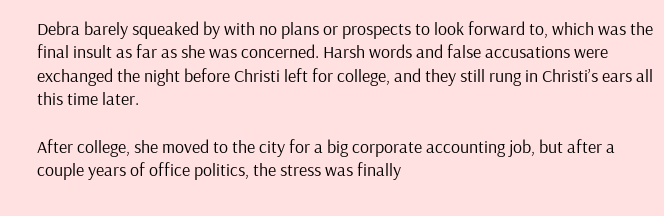Debra barely squeaked by with no plans or prospects to look forward to, which was the final insult as far as she was concerned. Harsh words and false accusations were exchanged the night before Christi left for college, and they still rung in Christi’s ears all this time later.

After college, she moved to the city for a big corporate accounting job, but after a couple years of office politics, the stress was finally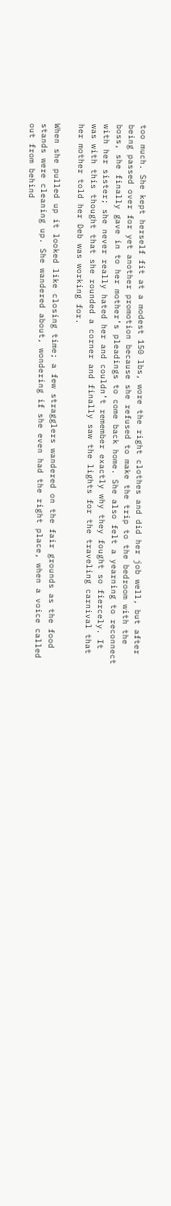too much. She kept herself fit at a modest 150 lbs, wore the right clothes and did her job well, but after being passed over for yet another promotion because she refused to make the trip to the bedroom with the boss, she finally gave in to her mother’s pleadings to come back home. She also felt a yearning to reconnect with her sister; she never really hated her and couldn’t remember exactly why they fought so fiercely. It was with this thought that she rounded a corner and finally saw the lights for the traveling carnival that her mother told her Deb was working for.

When she pulled up it looked like closing time; a few stragglers wandered on the fair grounds as the food stands were cleaning up. She wandered about, wondering if she even had the right place, when a voice called out from behind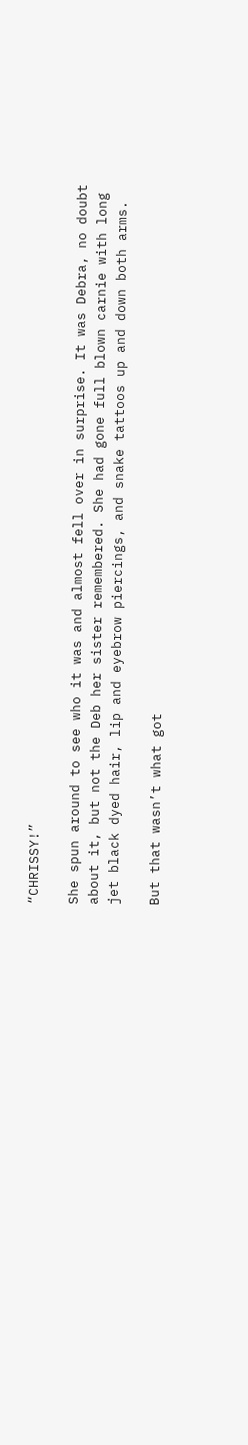“CHRISSY!”

She spun around to see who it was and almost fell over in surprise. It was Debra, no doubt about it, but not the Deb her sister remembered. She had gone full blown carnie with long jet black dyed hair, lip and eyebrow piercings, and snake tattoos up and down both arms.

But that wasn’t what got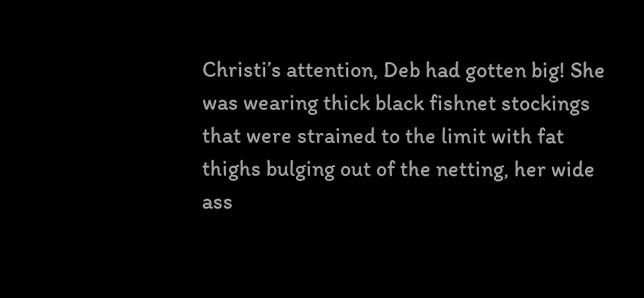Christi’s attention, Deb had gotten big! She was wearing thick black fishnet stockings that were strained to the limit with fat thighs bulging out of the netting, her wide ass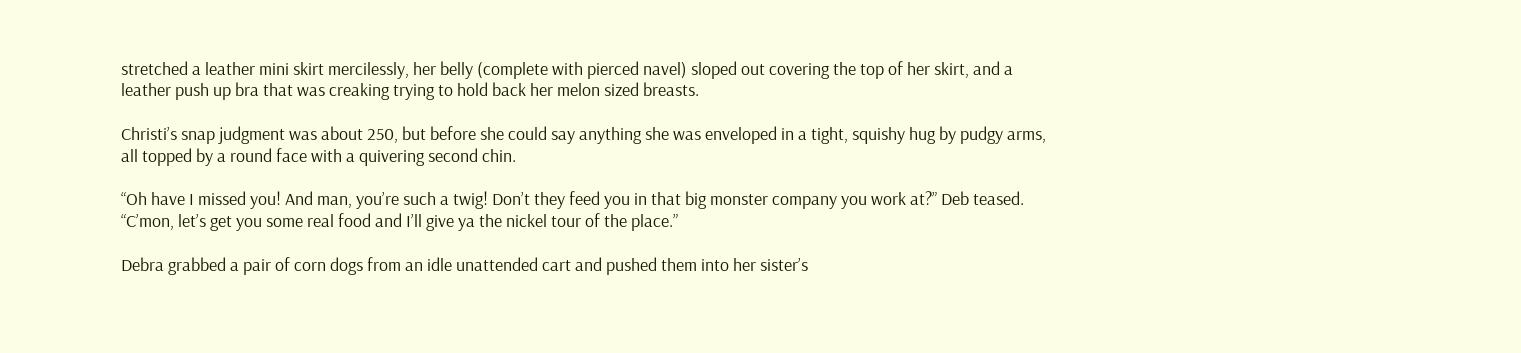stretched a leather mini skirt mercilessly, her belly (complete with pierced navel) sloped out covering the top of her skirt, and a leather push up bra that was creaking trying to hold back her melon sized breasts.

Christi’s snap judgment was about 250, but before she could say anything she was enveloped in a tight, squishy hug by pudgy arms, all topped by a round face with a quivering second chin.

“Oh have I missed you! And man, you’re such a twig! Don’t they feed you in that big monster company you work at?” Deb teased. “C’mon, let’s get you some real food and I’ll give ya the nickel tour of the place.”

Debra grabbed a pair of corn dogs from an idle unattended cart and pushed them into her sister’s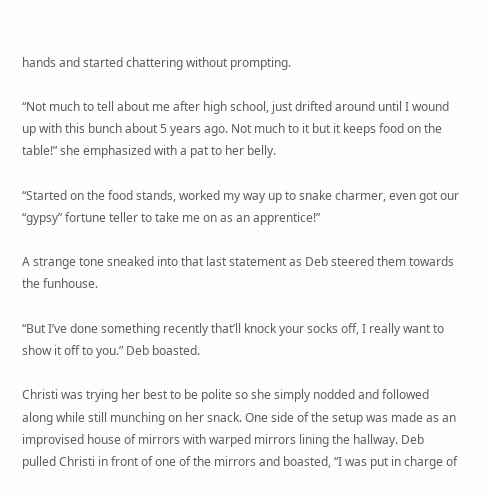hands and started chattering without prompting.

“Not much to tell about me after high school, just drifted around until I wound up with this bunch about 5 years ago. Not much to it but it keeps food on the table!” she emphasized with a pat to her belly.

“Started on the food stands, worked my way up to snake charmer, even got our “gypsy” fortune teller to take me on as an apprentice!”

A strange tone sneaked into that last statement as Deb steered them towards the funhouse.

“But I’ve done something recently that’ll knock your socks off, I really want to show it off to you.” Deb boasted.

Christi was trying her best to be polite so she simply nodded and followed along while still munching on her snack. One side of the setup was made as an improvised house of mirrors with warped mirrors lining the hallway. Deb pulled Christi in front of one of the mirrors and boasted, “I was put in charge of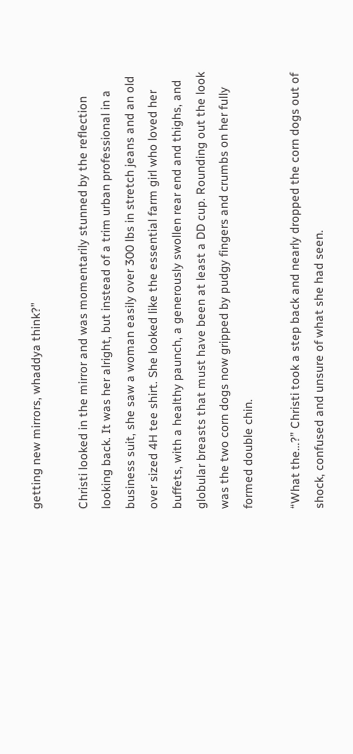getting new mirrors, whaddya think?”

Christi looked in the mirror and was momentarily stunned by the reflection looking back. It was her alright, but instead of a trim urban professional in a business suit, she saw a woman easily over 300 lbs in stretch jeans and an old over sized 4H tee shirt. She looked like the essential farm girl who loved her buffets, with a healthy paunch, a generously swollen rear end and thighs, and globular breasts that must have been at least a DD cup. Rounding out the look was the two corn dogs now gripped by pudgy fingers and crumbs on her fully formed double chin.

“What the…?” Christi took a step back and nearly dropped the corn dogs out of shock, confused and unsure of what she had seen.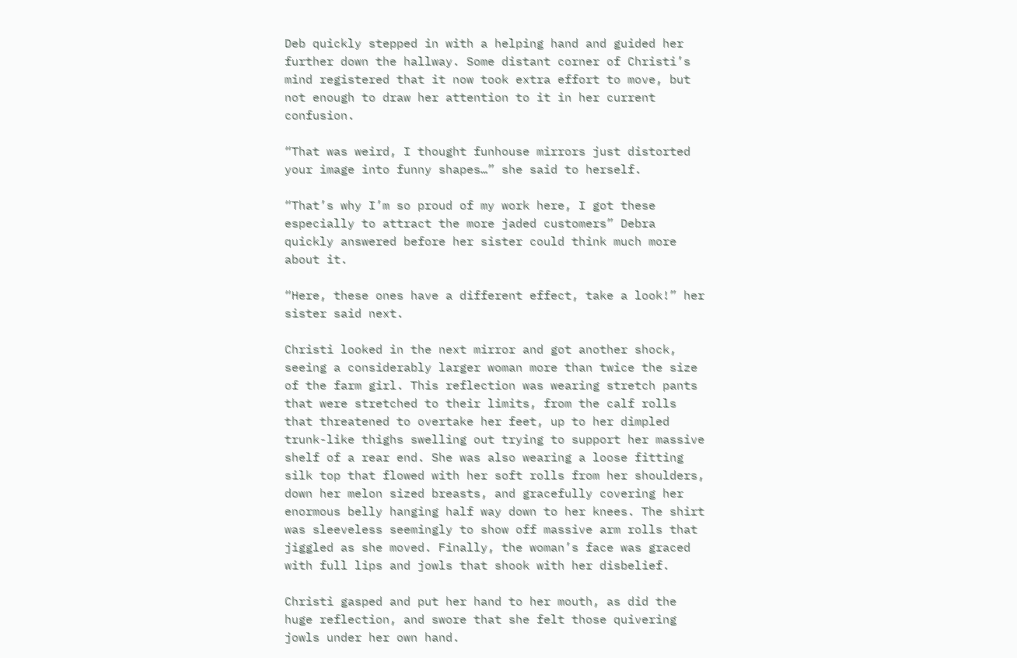Deb quickly stepped in with a helping hand and guided her further down the hallway. Some distant corner of Christi’s mind registered that it now took extra effort to move, but not enough to draw her attention to it in her current confusion.

“That was weird, I thought funhouse mirrors just distorted your image into funny shapes…” she said to herself.

“That’s why I’m so proud of my work here, I got these especially to attract the more jaded customers” Debra quickly answered before her sister could think much more about it.

“Here, these ones have a different effect, take a look!” her sister said next.

Christi looked in the next mirror and got another shock, seeing a considerably larger woman more than twice the size of the farm girl. This reflection was wearing stretch pants that were stretched to their limits, from the calf rolls that threatened to overtake her feet, up to her dimpled trunk-like thighs swelling out trying to support her massive shelf of a rear end. She was also wearing a loose fitting silk top that flowed with her soft rolls from her shoulders, down her melon sized breasts, and gracefully covering her enormous belly hanging half way down to her knees. The shirt was sleeveless seemingly to show off massive arm rolls that jiggled as she moved. Finally, the woman’s face was graced with full lips and jowls that shook with her disbelief.

Christi gasped and put her hand to her mouth, as did the huge reflection, and swore that she felt those quivering jowls under her own hand.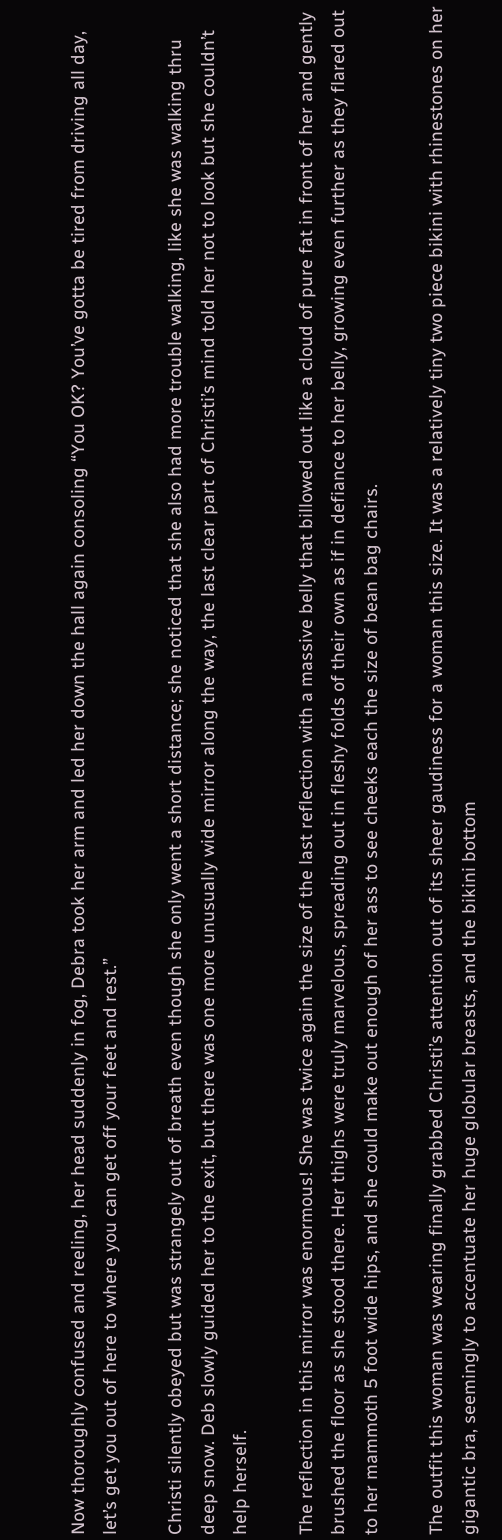Now thoroughly confused and reeling, her head suddenly in fog, Debra took her arm and led her down the hall again consoling “You OK? You’ve gotta be tired from driving all day, let’s get you out of here to where you can get off your feet and rest.”

Christi silently obeyed but was strangely out of breath even though she only went a short distance; she noticed that she also had more trouble walking, like she was walking thru deep snow. Deb slowly guided her to the exit, but there was one more unusually wide mirror along the way, the last clear part of Christi’s mind told her not to look but she couldn’t help herself.

The reflection in this mirror was enormous! She was twice again the size of the last reflection with a massive belly that billowed out like a cloud of pure fat in front of her and gently brushed the floor as she stood there. Her thighs were truly marvelous, spreading out in fleshy folds of their own as if in defiance to her belly, growing even further as they flared out to her mammoth 5 foot wide hips, and she could make out enough of her ass to see cheeks each the size of bean bag chairs.

The outfit this woman was wearing finally grabbed Christi’s attention out of its sheer gaudiness for a woman this size. It was a relatively tiny two piece bikini with rhinestones on her gigantic bra, seemingly to accentuate her huge globular breasts, and the bikini bottom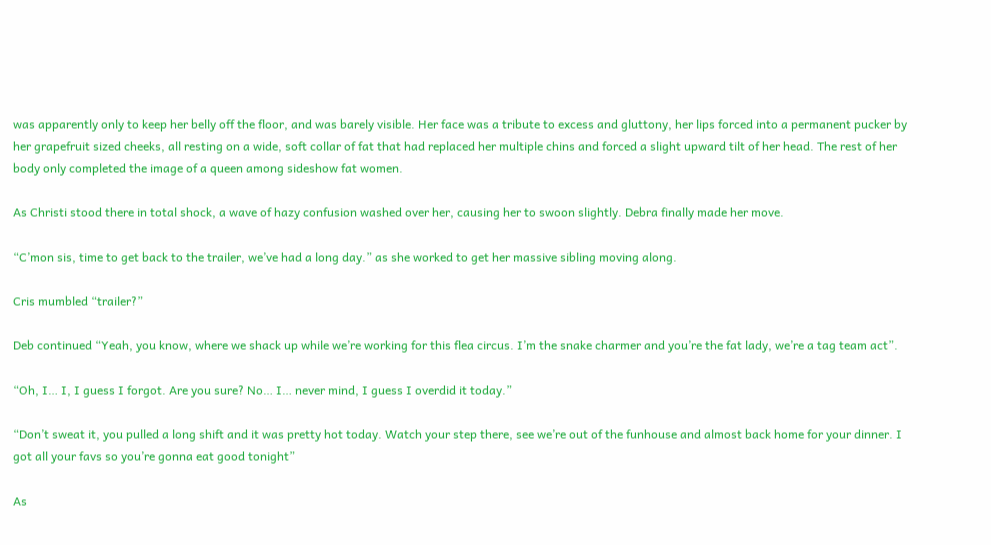was apparently only to keep her belly off the floor, and was barely visible. Her face was a tribute to excess and gluttony, her lips forced into a permanent pucker by her grapefruit sized cheeks, all resting on a wide, soft collar of fat that had replaced her multiple chins and forced a slight upward tilt of her head. The rest of her body only completed the image of a queen among sideshow fat women.

As Christi stood there in total shock, a wave of hazy confusion washed over her, causing her to swoon slightly. Debra finally made her move.

“C’mon sis, time to get back to the trailer, we’ve had a long day.” as she worked to get her massive sibling moving along.

Cris mumbled “trailer?”

Deb continued “Yeah, you know, where we shack up while we’re working for this flea circus. I’m the snake charmer and you’re the fat lady, we’re a tag team act”.

“Oh, I… I, I guess I forgot. Are you sure? No… I… never mind, I guess I overdid it today.”

“Don’t sweat it, you pulled a long shift and it was pretty hot today. Watch your step there, see we’re out of the funhouse and almost back home for your dinner. I got all your favs so you’re gonna eat good tonight”

As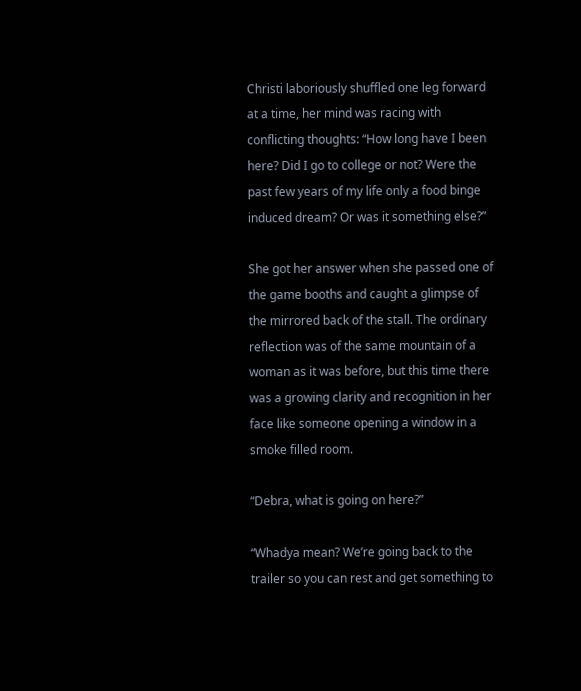Christi laboriously shuffled one leg forward at a time, her mind was racing with conflicting thoughts: “How long have I been here? Did I go to college or not? Were the past few years of my life only a food binge induced dream? Or was it something else?”

She got her answer when she passed one of the game booths and caught a glimpse of the mirrored back of the stall. The ordinary reflection was of the same mountain of a woman as it was before, but this time there was a growing clarity and recognition in her face like someone opening a window in a smoke filled room.

“Debra, what is going on here?”

“Whadya mean? We’re going back to the trailer so you can rest and get something to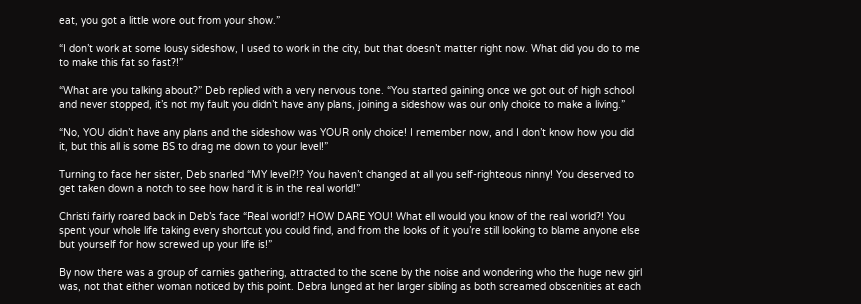eat, you got a little wore out from your show.”

“I don’t work at some lousy sideshow, I used to work in the city, but that doesn’t matter right now. What did you do to me to make this fat so fast?!”

“What are you talking about?” Deb replied with a very nervous tone. “You started gaining once we got out of high school and never stopped, it’s not my fault you didn’t have any plans, joining a sideshow was our only choice to make a living.”

“No, YOU didn’t have any plans and the sideshow was YOUR only choice! I remember now, and I don’t know how you did it, but this all is some BS to drag me down to your level!”

Turning to face her sister, Deb snarled “MY level?!? You haven’t changed at all you self-righteous ninny! You deserved to get taken down a notch to see how hard it is in the real world!”

Christi fairly roared back in Deb’s face “Real world!? HOW DARE YOU! What ell would you know of the real world?! You spent your whole life taking every shortcut you could find, and from the looks of it you’re still looking to blame anyone else but yourself for how screwed up your life is!”

By now there was a group of carnies gathering, attracted to the scene by the noise and wondering who the huge new girl was, not that either woman noticed by this point. Debra lunged at her larger sibling as both screamed obscenities at each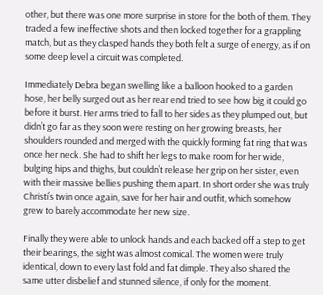other, but there was one more surprise in store for the both of them. They traded a few ineffective shots and then locked together for a grappling match, but as they clasped hands they both felt a surge of energy, as if on some deep level a circuit was completed.

Immediately Debra began swelling like a balloon hooked to a garden hose, her belly surged out as her rear end tried to see how big it could go before it burst. Her arms tried to fall to her sides as they plumped out, but didn’t go far as they soon were resting on her growing breasts, her shoulders rounded and merged with the quickly forming fat ring that was once her neck. She had to shift her legs to make room for her wide, bulging hips and thighs, but couldn’t release her grip on her sister, even with their massive bellies pushing them apart. In short order she was truly Christi’s twin once again, save for her hair and outfit, which somehow grew to barely accommodate her new size.

Finally they were able to unlock hands and each backed off a step to get their bearings, the sight was almost comical. The women were truly identical, down to every last fold and fat dimple. They also shared the same utter disbelief and stunned silence, if only for the moment.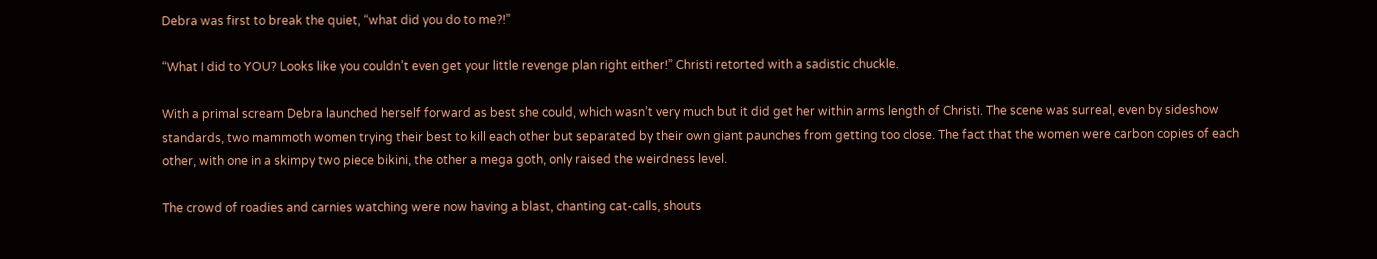Debra was first to break the quiet, “what did you do to me?!”

“What I did to YOU? Looks like you couldn’t even get your little revenge plan right either!” Christi retorted with a sadistic chuckle.

With a primal scream Debra launched herself forward as best she could, which wasn’t very much but it did get her within arms length of Christi. The scene was surreal, even by sideshow standards, two mammoth women trying their best to kill each other but separated by their own giant paunches from getting too close. The fact that the women were carbon copies of each other, with one in a skimpy two piece bikini, the other a mega goth, only raised the weirdness level.

The crowd of roadies and carnies watching were now having a blast, chanting cat-calls, shouts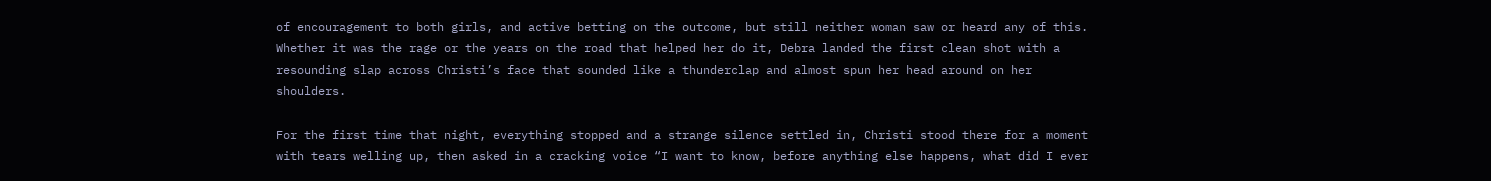of encouragement to both girls, and active betting on the outcome, but still neither woman saw or heard any of this. Whether it was the rage or the years on the road that helped her do it, Debra landed the first clean shot with a resounding slap across Christi’s face that sounded like a thunderclap and almost spun her head around on her shoulders.

For the first time that night, everything stopped and a strange silence settled in, Christi stood there for a moment with tears welling up, then asked in a cracking voice “I want to know, before anything else happens, what did I ever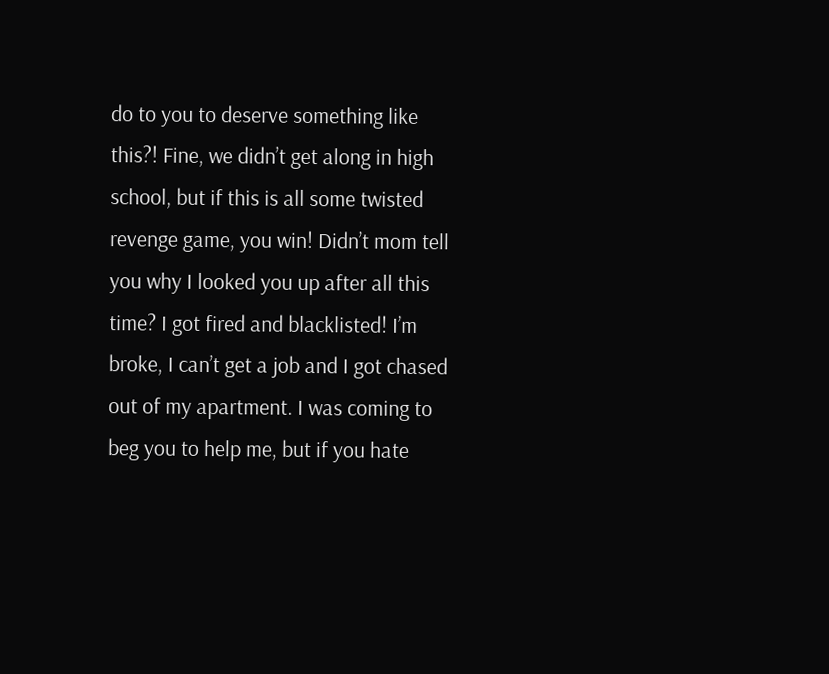do to you to deserve something like this?! Fine, we didn’t get along in high school, but if this is all some twisted revenge game, you win! Didn’t mom tell you why I looked you up after all this time? I got fired and blacklisted! I’m broke, I can’t get a job and I got chased out of my apartment. I was coming to beg you to help me, but if you hate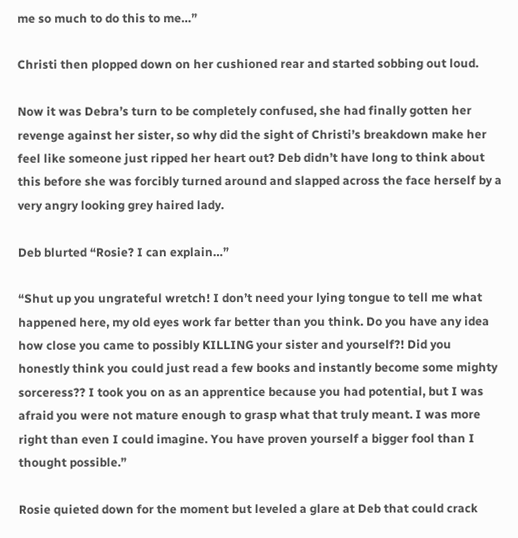me so much to do this to me…”

Christi then plopped down on her cushioned rear and started sobbing out loud.

Now it was Debra’s turn to be completely confused, she had finally gotten her revenge against her sister, so why did the sight of Christi’s breakdown make her feel like someone just ripped her heart out? Deb didn’t have long to think about this before she was forcibly turned around and slapped across the face herself by a very angry looking grey haired lady.

Deb blurted “Rosie? I can explain…”

“Shut up you ungrateful wretch! I don’t need your lying tongue to tell me what happened here, my old eyes work far better than you think. Do you have any idea how close you came to possibly KILLING your sister and yourself?! Did you honestly think you could just read a few books and instantly become some mighty sorceress?? I took you on as an apprentice because you had potential, but I was afraid you were not mature enough to grasp what that truly meant. I was more right than even I could imagine. You have proven yourself a bigger fool than I thought possible.”

Rosie quieted down for the moment but leveled a glare at Deb that could crack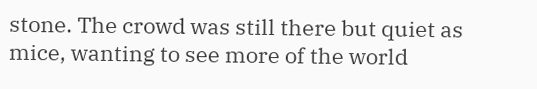stone. The crowd was still there but quiet as mice, wanting to see more of the world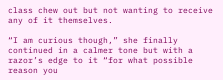class chew out but not wanting to receive any of it themselves.

“I am curious though,” she finally continued in a calmer tone but with a razor’s edge to it “for what possible reason you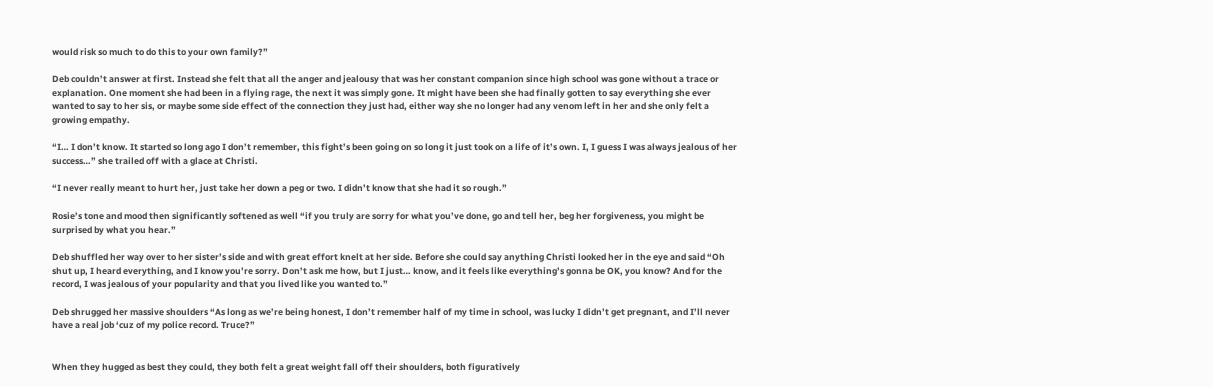would risk so much to do this to your own family?”

Deb couldn’t answer at first. Instead she felt that all the anger and jealousy that was her constant companion since high school was gone without a trace or explanation. One moment she had been in a flying rage, the next it was simply gone. It might have been she had finally gotten to say everything she ever wanted to say to her sis, or maybe some side effect of the connection they just had, either way she no longer had any venom left in her and she only felt a growing empathy.

“I… I don’t know. It started so long ago I don’t remember, this fight’s been going on so long it just took on a life of it’s own. I, I guess I was always jealous of her success…” she trailed off with a glace at Christi.

“I never really meant to hurt her, just take her down a peg or two. I didn’t know that she had it so rough.”

Rosie’s tone and mood then significantly softened as well “if you truly are sorry for what you’ve done, go and tell her, beg her forgiveness, you might be surprised by what you hear.”

Deb shuffled her way over to her sister’s side and with great effort knelt at her side. Before she could say anything Christi looked her in the eye and said “Oh shut up, I heard everything, and I know you’re sorry. Don’t ask me how, but I just… know, and it feels like everything’s gonna be OK, you know? And for the record, I was jealous of your popularity and that you lived like you wanted to.”

Deb shrugged her massive shoulders “As long as we’re being honest, I don’t remember half of my time in school, was lucky I didn’t get pregnant, and I’ll never have a real job ‘cuz of my police record. Truce?”


When they hugged as best they could, they both felt a great weight fall off their shoulders, both figuratively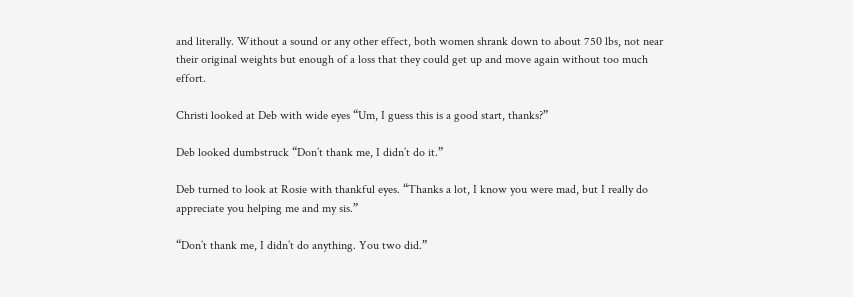and literally. Without a sound or any other effect, both women shrank down to about 750 lbs, not near their original weights but enough of a loss that they could get up and move again without too much effort.

Christi looked at Deb with wide eyes “Um, I guess this is a good start, thanks?”

Deb looked dumbstruck “Don’t thank me, I didn’t do it.”

Deb turned to look at Rosie with thankful eyes. “Thanks a lot, I know you were mad, but I really do appreciate you helping me and my sis.”

“Don’t thank me, I didn’t do anything. You two did.”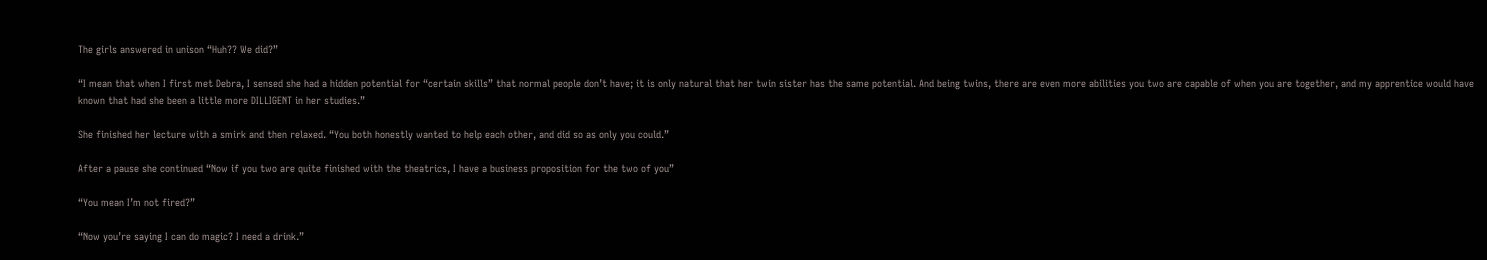The girls answered in unison “Huh?? We did?”

“I mean that when I first met Debra, I sensed she had a hidden potential for “certain skills” that normal people don’t have; it is only natural that her twin sister has the same potential. And being twins, there are even more abilities you two are capable of when you are together, and my apprentice would have known that had she been a little more DILLIGENT in her studies.”

She finished her lecture with a smirk and then relaxed. “You both honestly wanted to help each other, and did so as only you could.”

After a pause she continued “Now if you two are quite finished with the theatrics, I have a business proposition for the two of you”

“You mean I’m not fired?”

“Now you’re saying I can do magic? I need a drink.”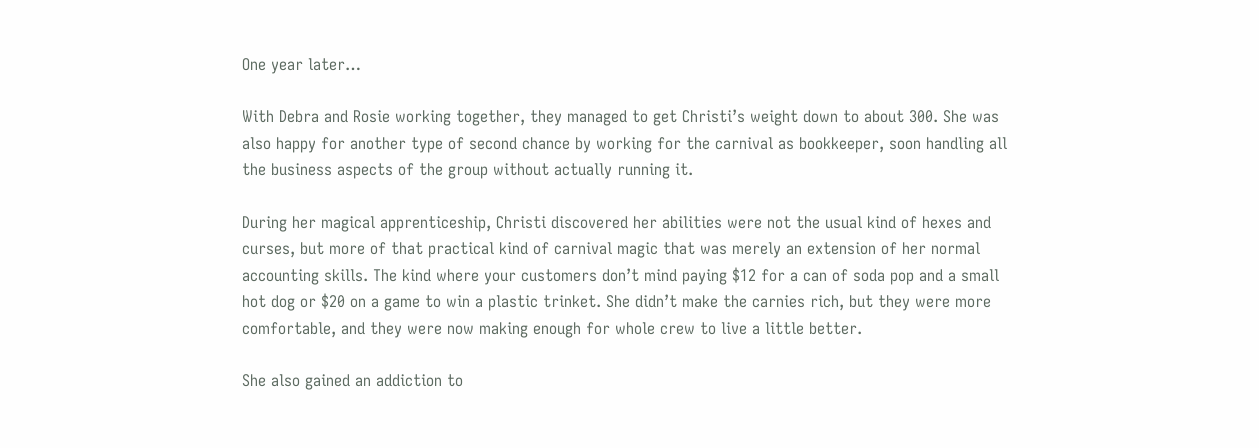One year later…

With Debra and Rosie working together, they managed to get Christi’s weight down to about 300. She was also happy for another type of second chance by working for the carnival as bookkeeper, soon handling all the business aspects of the group without actually running it.

During her magical apprenticeship, Christi discovered her abilities were not the usual kind of hexes and curses, but more of that practical kind of carnival magic that was merely an extension of her normal accounting skills. The kind where your customers don’t mind paying $12 for a can of soda pop and a small hot dog or $20 on a game to win a plastic trinket. She didn’t make the carnies rich, but they were more comfortable, and they were now making enough for whole crew to live a little better.

She also gained an addiction to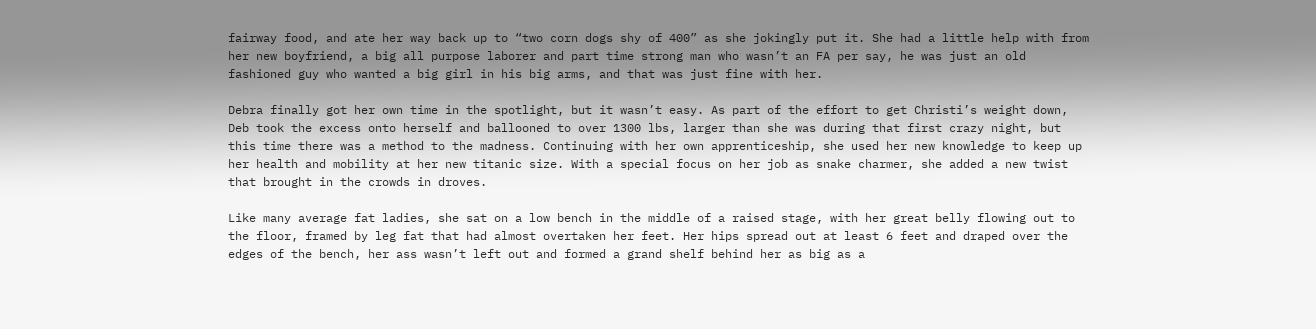fairway food, and ate her way back up to “two corn dogs shy of 400” as she jokingly put it. She had a little help with from her new boyfriend, a big all purpose laborer and part time strong man who wasn’t an FA per say, he was just an old fashioned guy who wanted a big girl in his big arms, and that was just fine with her.

Debra finally got her own time in the spotlight, but it wasn’t easy. As part of the effort to get Christi’s weight down, Deb took the excess onto herself and ballooned to over 1300 lbs, larger than she was during that first crazy night, but this time there was a method to the madness. Continuing with her own apprenticeship, she used her new knowledge to keep up her health and mobility at her new titanic size. With a special focus on her job as snake charmer, she added a new twist that brought in the crowds in droves.

Like many average fat ladies, she sat on a low bench in the middle of a raised stage, with her great belly flowing out to the floor, framed by leg fat that had almost overtaken her feet. Her hips spread out at least 6 feet and draped over the edges of the bench, her ass wasn’t left out and formed a grand shelf behind her as big as a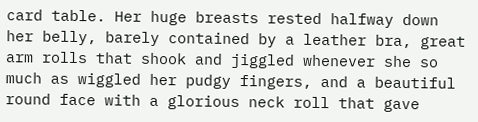card table. Her huge breasts rested halfway down her belly, barely contained by a leather bra, great arm rolls that shook and jiggled whenever she so much as wiggled her pudgy fingers, and a beautiful round face with a glorious neck roll that gave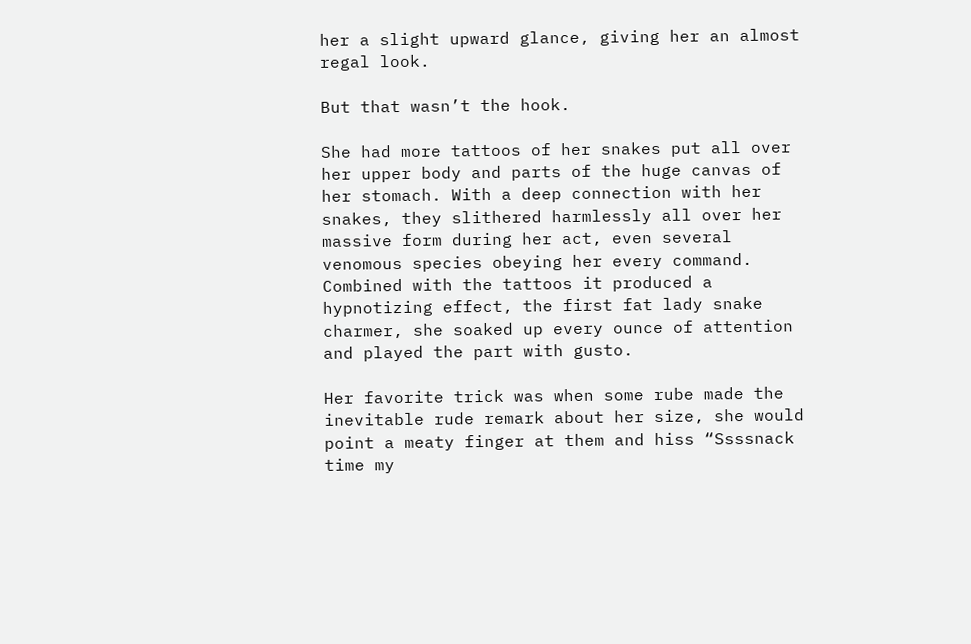her a slight upward glance, giving her an almost regal look.

But that wasn’t the hook.

She had more tattoos of her snakes put all over her upper body and parts of the huge canvas of her stomach. With a deep connection with her snakes, they slithered harmlessly all over her massive form during her act, even several venomous species obeying her every command. Combined with the tattoos it produced a hypnotizing effect, the first fat lady snake charmer, she soaked up every ounce of attention and played the part with gusto.

Her favorite trick was when some rube made the inevitable rude remark about her size, she would point a meaty finger at them and hiss “Ssssnack time my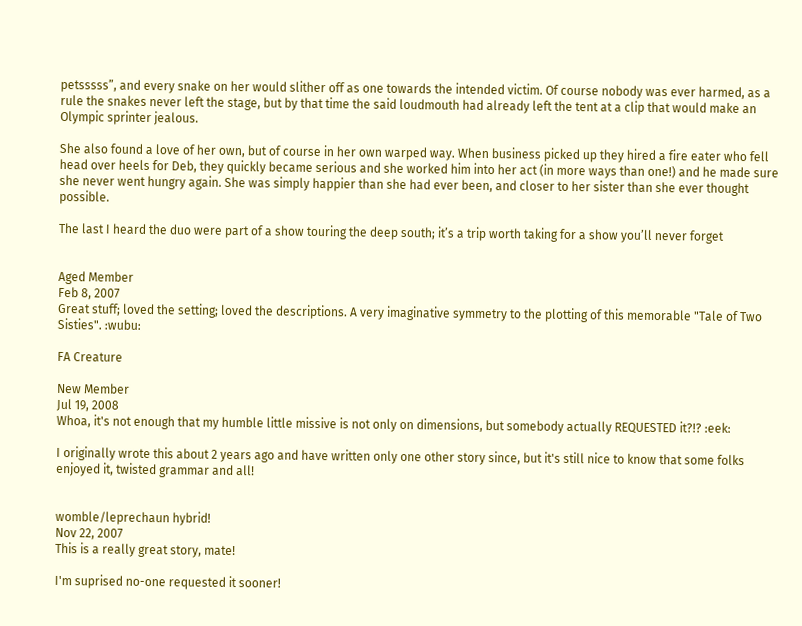petsssss”, and every snake on her would slither off as one towards the intended victim. Of course nobody was ever harmed, as a rule the snakes never left the stage, but by that time the said loudmouth had already left the tent at a clip that would make an Olympic sprinter jealous.

She also found a love of her own, but of course in her own warped way. When business picked up they hired a fire eater who fell head over heels for Deb, they quickly became serious and she worked him into her act (in more ways than one!) and he made sure she never went hungry again. She was simply happier than she had ever been, and closer to her sister than she ever thought possible.

The last I heard the duo were part of a show touring the deep south; it’s a trip worth taking for a show you’ll never forget


Aged Member
Feb 8, 2007
Great stuff; loved the setting; loved the descriptions. A very imaginative symmetry to the plotting of this memorable "Tale of Two Sisties". :wubu:

FA Creature

New Member
Jul 19, 2008
Whoa, it's not enough that my humble little missive is not only on dimensions, but somebody actually REQUESTED it?!? :eek:

I originally wrote this about 2 years ago and have written only one other story since, but it's still nice to know that some folks enjoyed it, twisted grammar and all!


womble/leprechaun hybrid!
Nov 22, 2007
This is a really great story, mate!

I'm suprised no-one requested it sooner!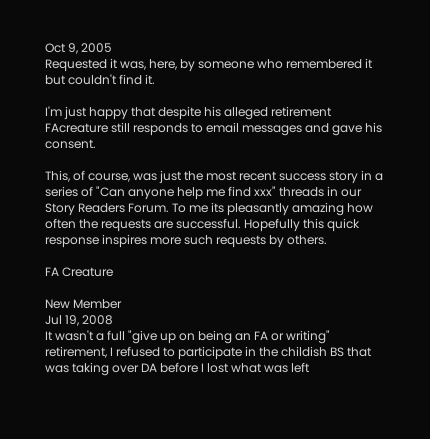Oct 9, 2005
Requested it was, here, by someone who remembered it but couldn't find it.

I'm just happy that despite his alleged retirement FAcreature still responds to email messages and gave his consent.

This, of course, was just the most recent success story in a series of "Can anyone help me find xxx" threads in our Story Readers Forum. To me its pleasantly amazing how often the requests are successful. Hopefully this quick response inspires more such requests by others.

FA Creature

New Member
Jul 19, 2008
It wasn't a full "give up on being an FA or writing" retirement, I refused to participate in the childish BS that was taking over DA before I lost what was left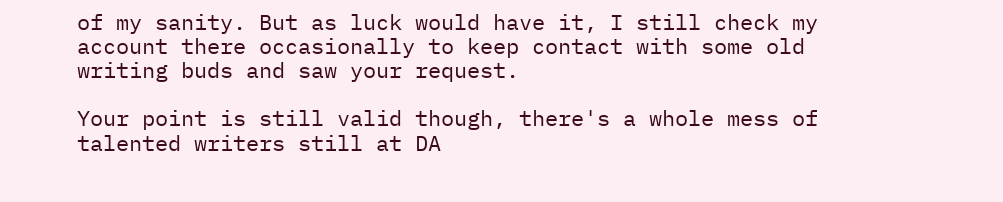of my sanity. But as luck would have it, I still check my account there occasionally to keep contact with some old writing buds and saw your request.

Your point is still valid though, there's a whole mess of talented writers still at DA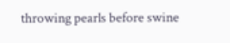throwing pearls before swine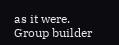as it were.
Group builder